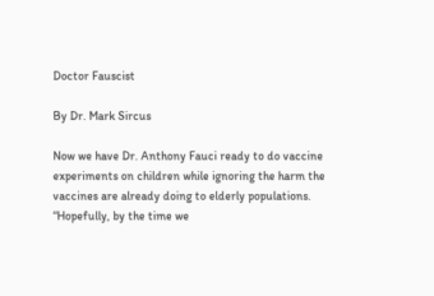Doctor Fauscist

By Dr. Mark Sircus

Now we have Dr. Anthony Fauci ready to do vaccine experiments on children while ignoring the harm the vaccines are already doing to elderly populations. “Hopefully, by the time we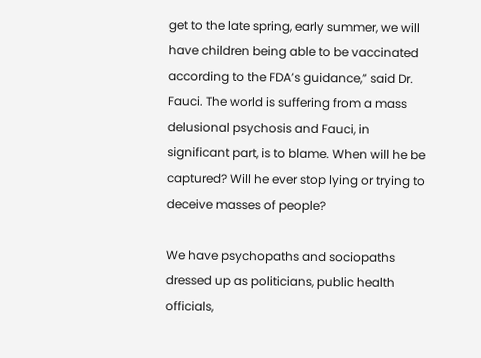get to the late spring, early summer, we will have children being able to be vaccinated according to the FDA’s guidance,” said Dr. Fauci. The world is suffering from a mass delusional psychosis and Fauci, in significant part, is to blame. When will he be captured? Will he ever stop lying or trying to deceive masses of people?

We have psychopaths and sociopaths dressed up as politicians, public health officials,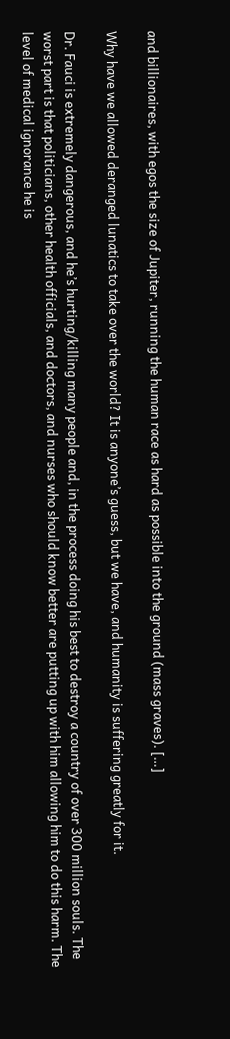and billionaires, with egos the size of Jupiter, running the human race as hard as possible into the ground (mass graves). […]

Why have we allowed deranged lunatics to take over the world? It is anyone’s guess, but we have, and humanity is suffering greatly for it.

Dr. Fauci is extremely dangerous, and he’s hurting/killing many people and, in the process doing his best to destroy a country of over 300 million souls. The worst part is that politicians, other health officials, and doctors, and nurses who should know better are putting up with him allowing him to do this harm. The level of medical ignorance he is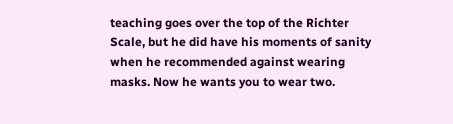teaching goes over the top of the Richter Scale, but he did have his moments of sanity when he recommended against wearing masks. Now he wants you to wear two.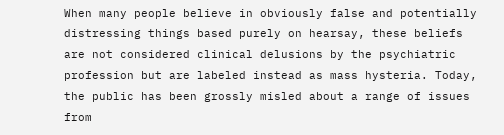When many people believe in obviously false and potentially distressing things based purely on hearsay, these beliefs are not considered clinical delusions by the psychiatric profession but are labeled instead as mass hysteria. Today, the public has been grossly misled about a range of issues from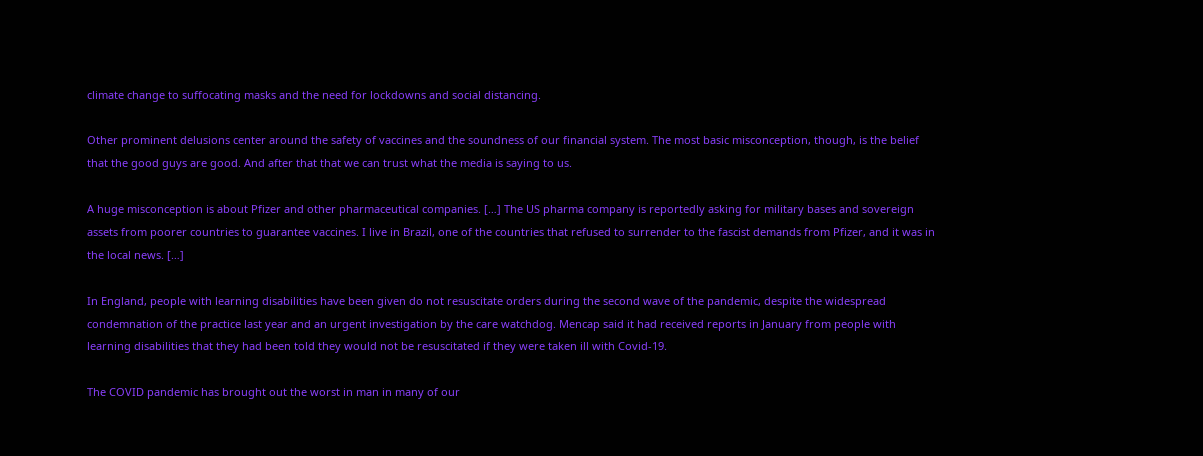climate change to suffocating masks and the need for lockdowns and social distancing.

Other prominent delusions center around the safety of vaccines and the soundness of our financial system. The most basic misconception, though, is the belief that the good guys are good. And after that that we can trust what the media is saying to us.

A huge misconception is about Pfizer and other pharmaceutical companies. […] The US pharma company is reportedly asking for military bases and sovereign assets from poorer countries to guarantee vaccines. I live in Brazil, one of the countries that refused to surrender to the fascist demands from Pfizer, and it was in the local news. […]

In England, people with learning disabilities have been given do not resuscitate orders during the second wave of the pandemic, despite the widespread condemnation of the practice last year and an urgent investigation by the care watchdog. Mencap said it had received reports in January from people with learning disabilities that they had been told they would not be resuscitated if they were taken ill with Covid-19.

The COVID pandemic has brought out the worst in man in many of our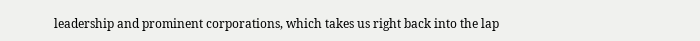leadership and prominent corporations, which takes us right back into the lap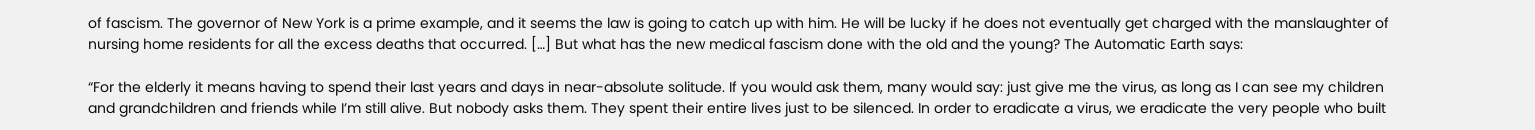of fascism. The governor of New York is a prime example, and it seems the law is going to catch up with him. He will be lucky if he does not eventually get charged with the manslaughter of nursing home residents for all the excess deaths that occurred. […] But what has the new medical fascism done with the old and the young? The Automatic Earth says:

“For the elderly it means having to spend their last years and days in near-absolute solitude. If you would ask them, many would say: just give me the virus, as long as I can see my children and grandchildren and friends while I’m still alive. But nobody asks them. They spent their entire lives just to be silenced. In order to eradicate a virus, we eradicate the very people who built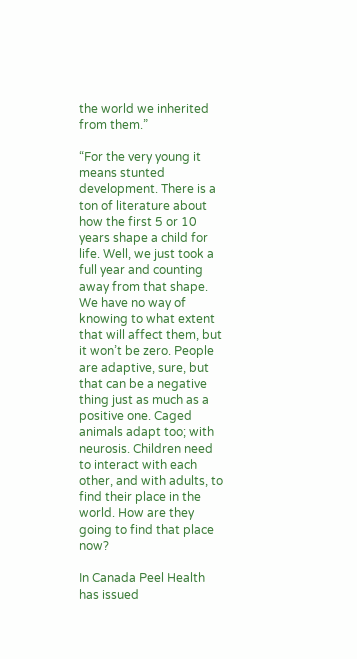the world we inherited from them.”

“For the very young it means stunted development. There is a ton of literature about how the first 5 or 10 years shape a child for life. Well, we just took a full year and counting away from that shape. We have no way of knowing to what extent that will affect them, but it won’t be zero. People are adaptive, sure, but that can be a negative thing just as much as a positive one. Caged animals adapt too; with neurosis. Children need to interact with each other, and with adults, to find their place in the world. How are they going to find that place now?

In Canada Peel Health has issued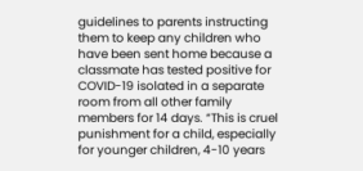guidelines to parents instructing them to keep any children who have been sent home because a classmate has tested positive for COVID-19 isolated in a separate room from all other family members for 14 days. “This is cruel punishment for a child, especially for younger children, 4-10 years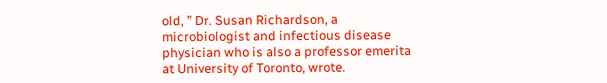old, ” Dr. Susan Richardson, a microbiologist and infectious disease physician who is also a professor emerita at University of Toronto, wrote.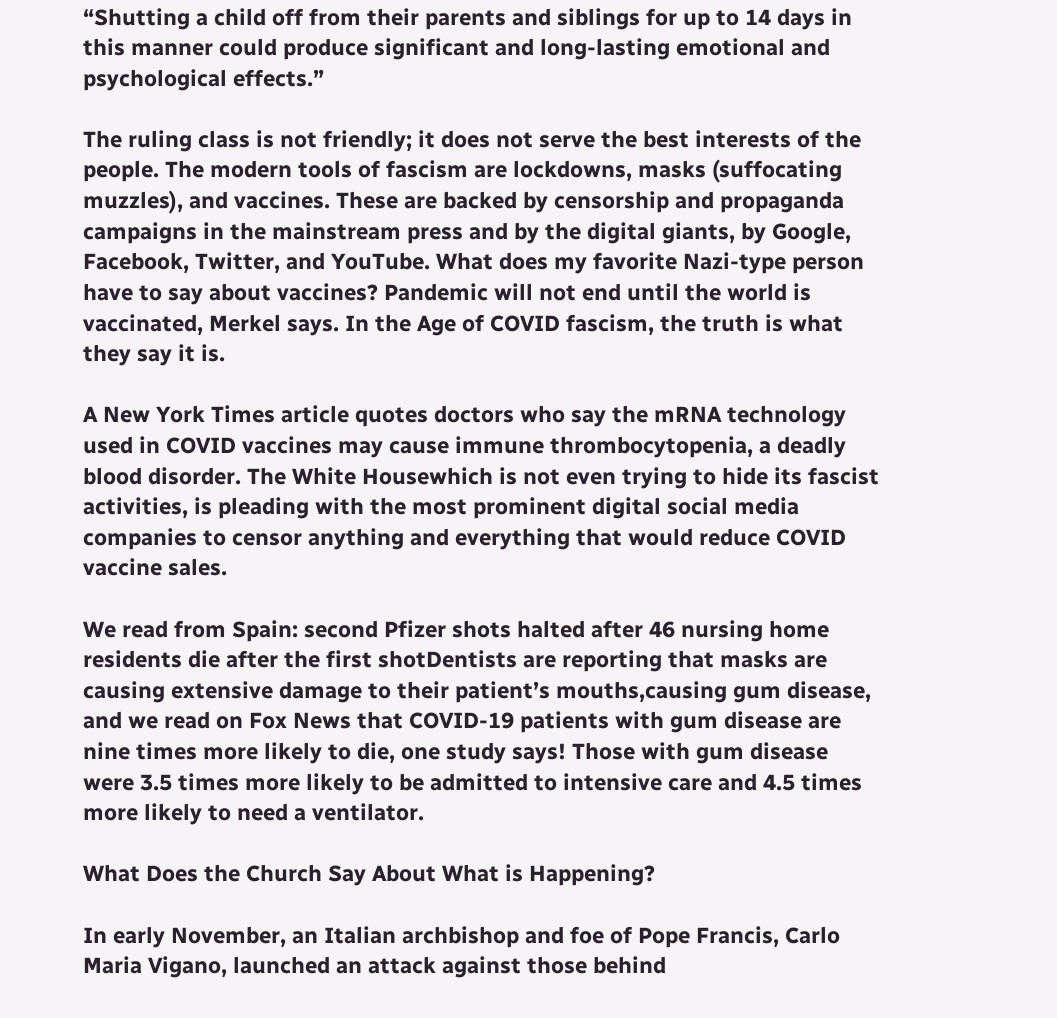“Shutting a child off from their parents and siblings for up to 14 days in this manner could produce significant and long-lasting emotional and psychological effects.”

The ruling class is not friendly; it does not serve the best interests of the people. The modern tools of fascism are lockdowns, masks (suffocating muzzles), and vaccines. These are backed by censorship and propaganda campaigns in the mainstream press and by the digital giants, by Google, Facebook, Twitter, and YouTube. What does my favorite Nazi-type person have to say about vaccines? Pandemic will not end until the world is vaccinated, Merkel says. In the Age of COVID fascism, the truth is what they say it is.

A New York Times article quotes doctors who say the mRNA technology used in COVID vaccines may cause immune thrombocytopenia, a deadly blood disorder. The White Housewhich is not even trying to hide its fascist activities, is pleading with the most prominent digital social media companies to censor anything and everything that would reduce COVID vaccine sales.

We read from Spain: second Pfizer shots halted after 46 nursing home residents die after the first shotDentists are reporting that masks are causing extensive damage to their patient’s mouths,causing gum disease, and we read on Fox News that COVID-19 patients with gum disease are nine times more likely to die, one study says! Those with gum disease were 3.5 times more likely to be admitted to intensive care and 4.5 times more likely to need a ventilator.

What Does the Church Say About What is Happening?

In early November, an Italian archbishop and foe of Pope Francis, Carlo Maria Vigano, launched an attack against those behind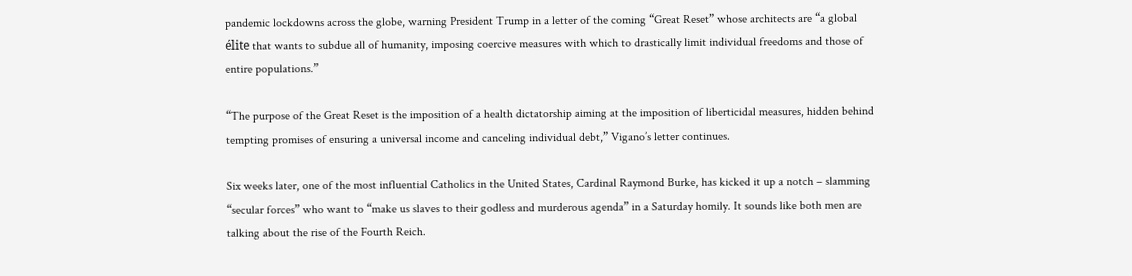pandemic lockdowns across the globe, warning President Trump in a letter of the coming “Great Reset” whose architects are “a global élite that wants to subdue all of humanity, imposing coercive measures with which to drastically limit individual freedoms and those of entire populations.”

“The purpose of the Great Reset is the imposition of a health dictatorship aiming at the imposition of liberticidal measures, hidden behind tempting promises of ensuring a universal income and canceling individual debt,” Vigano’s letter continues.

Six weeks later, one of the most influential Catholics in the United States, Cardinal Raymond Burke, has kicked it up a notch – slamming “secular forces” who want to “make us slaves to their godless and murderous agenda” in a Saturday homily. It sounds like both men are talking about the rise of the Fourth Reich.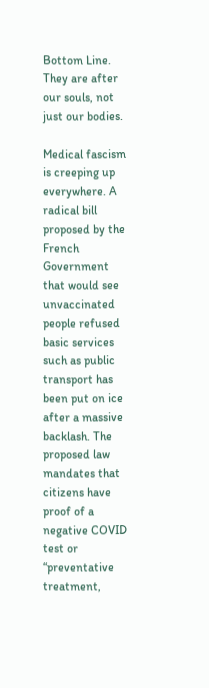Bottom Line. They are after our souls, not just our bodies.

Medical fascism is creeping up everywhere. A radical bill proposed by the French Government that would see unvaccinated people refused basic services such as public transport has been put on ice after a massive backlash. The proposed law mandates that citizens have proof of a negative COVID test or “preventative treatment,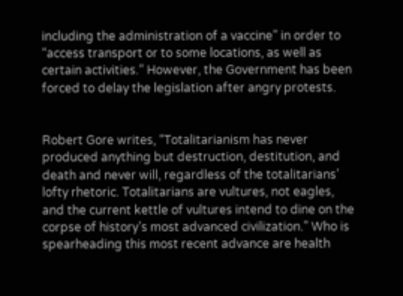including the administration of a vaccine” in order to “access transport or to some locations, as well as certain activities.” However, the Government has been forced to delay the legislation after angry protests.


Robert Gore writes, “Totalitarianism has never produced anything but destruction, destitution, and death and never will, regardless of the totalitarians’ lofty rhetoric. Totalitarians are vultures, not eagles, and the current kettle of vultures intend to dine on the corpse of history’s most advanced civilization.” Who is spearheading this most recent advance are health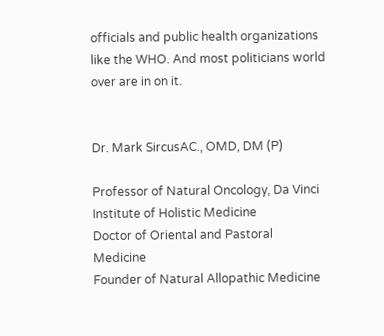officials and public health organizations like the WHO. And most politicians world over are in on it.


Dr. Mark SircusAC., OMD, DM (P)

Professor of Natural Oncology, Da Vinci Institute of Holistic Medicine
Doctor of Oriental and Pastoral Medicine
Founder of Natural Allopathic Medicine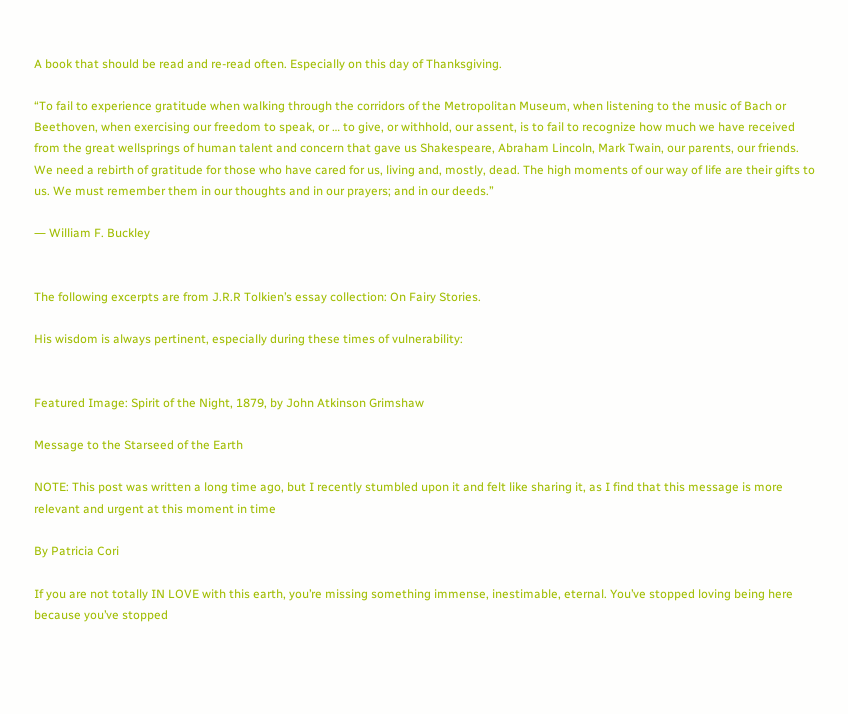A book that should be read and re-read often. Especially on this day of Thanksgiving.

“To fail to experience gratitude when walking through the corridors of the Metropolitan Museum, when listening to the music of Bach or Beethoven, when exercising our freedom to speak, or … to give, or withhold, our assent, is to fail to recognize how much we have received from the great wellsprings of human talent and concern that gave us Shakespeare, Abraham Lincoln, Mark Twain, our parents, our friends. We need a rebirth of gratitude for those who have cared for us, living and, mostly, dead. The high moments of our way of life are their gifts to us. We must remember them in our thoughts and in our prayers; and in our deeds.”

― William F. Buckley


The following excerpts are from J.R.R Tolkien’s essay collection: On Fairy Stories.

His wisdom is always pertinent, especially during these times of vulnerability:


Featured Image: Spirit of the Night, 1879, by John Atkinson Grimshaw

Message to the Starseed of the Earth

NOTE: This post was written a long time ago, but I recently stumbled upon it and felt like sharing it, as I find that this message is more relevant and urgent at this moment in time

By Patricia Cori

If you are not totally IN LOVE with this earth, you’re missing something immense, inestimable, eternal. You’ve stopped loving being here because you’ve stopped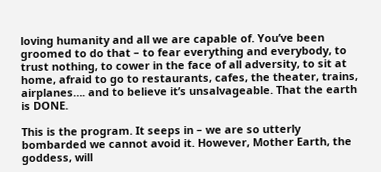loving humanity and all we are capable of. You’ve been groomed to do that – to fear everything and everybody, to trust nothing, to cower in the face of all adversity, to sit at home, afraid to go to restaurants, cafes, the theater, trains, airplanes…. and to believe it’s unsalvageable. That the earth is DONE.

This is the program. It seeps in – we are so utterly bombarded we cannot avoid it. However, Mother Earth, the goddess, will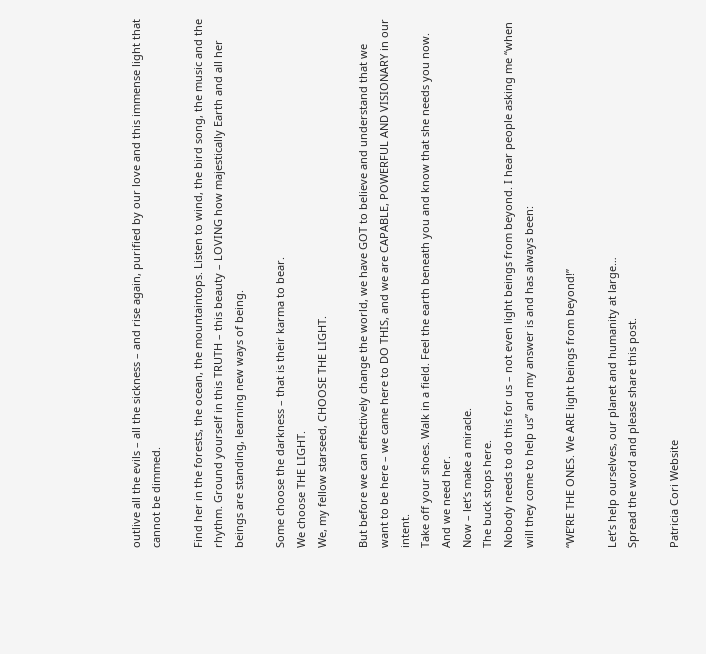outlive all the evils – all the sickness – and rise again, purified by our love and this immense light that cannot be dimmed.

Find her in the forests, the ocean, the mountaintops. Listen to wind, the bird song, the music and the rhythm. Ground yourself in this TRUTH – this beauty – LOVING how majestically Earth and all her beings are standing, learning new ways of being.

Some choose the darkness – that is their karma to bear.
We choose THE LIGHT.
We, my fellow starseed, CHOOSE THE LIGHT.

But before we can effectively change the world, we have GOT to believe and understand that we want to be here – we came here to DO THIS, and we are CAPABLE, POWERFUL AND VISIONARY in our intent.
Take off your shoes. Walk in a field. Feel the earth beneath you and know that she needs you now. And we need her.
Now – let’s make a miracle.
The buck stops here.
Nobody needs to do this for us – not even light beings from beyond. I hear people asking me “when will they come to help us” and my answer is and has always been:

“WE’RE THE ONES. We ARE light beings from beyond!”

Let’s help ourselves, our planet and humanity at large…
Spread the word and please share this post.

Patricia Cori Website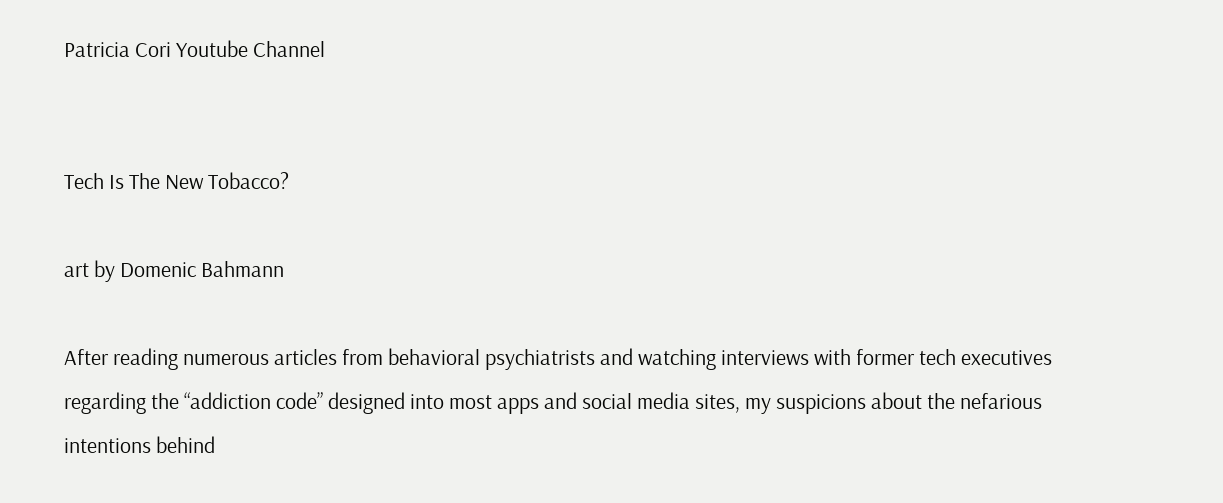Patricia Cori Youtube Channel


Tech Is The New Tobacco?

art by Domenic Bahmann

After reading numerous articles from behavioral psychiatrists and watching interviews with former tech executives regarding the “addiction code” designed into most apps and social media sites, my suspicions about the nefarious intentions behind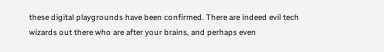these digital playgrounds have been confirmed. There are indeed evil tech wizards out there who are after your brains, and perhaps even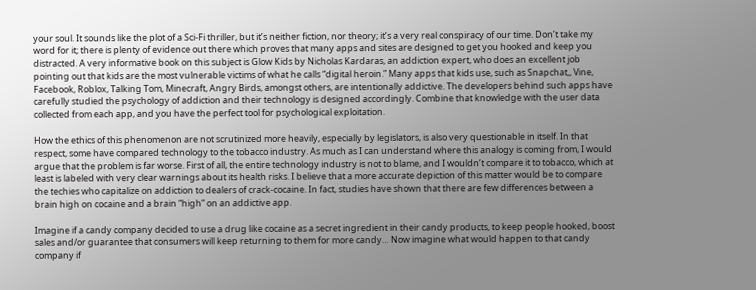your soul. It sounds like the plot of a Sci-Fi thriller, but it’s neither fiction, nor theory; it’s a very real conspiracy of our time. Don’t take my word for it; there is plenty of evidence out there which proves that many apps and sites are designed to get you hooked and keep you distracted. A very informative book on this subject is Glow Kids by Nicholas Kardaras, an addiction expert, who does an excellent job pointing out that kids are the most vulnerable victims of what he calls “digital heroin.” Many apps that kids use, such as Snapchat,, Vine, Facebook, Roblox, Talking Tom, Minecraft, Angry Birds, amongst others, are intentionally addictive. The developers behind such apps have carefully studied the psychology of addiction and their technology is designed accordingly. Combine that knowledge with the user data collected from each app, and you have the perfect tool for psychological exploitation.

How the ethics of this phenomenon are not scrutinized more heavily, especially by legislators, is also very questionable in itself. In that respect, some have compared technology to the tobacco industry. As much as I can understand where this analogy is coming from, I would argue that the problem is far worse. First of all, the entire technology industry is not to blame, and I wouldn’t compare it to tobacco, which at least is labeled with very clear warnings about its health risks. I believe that a more accurate depiction of this matter would be to compare the techies who capitalize on addiction to dealers of crack-cocaine. In fact, studies have shown that there are few differences between a brain high on cocaine and a brain “high” on an addictive app.

Imagine if a candy company decided to use a drug like cocaine as a secret ingredient in their candy products, to keep people hooked, boost sales and/or guarantee that consumers will keep returning to them for more candy… Now imagine what would happen to that candy company if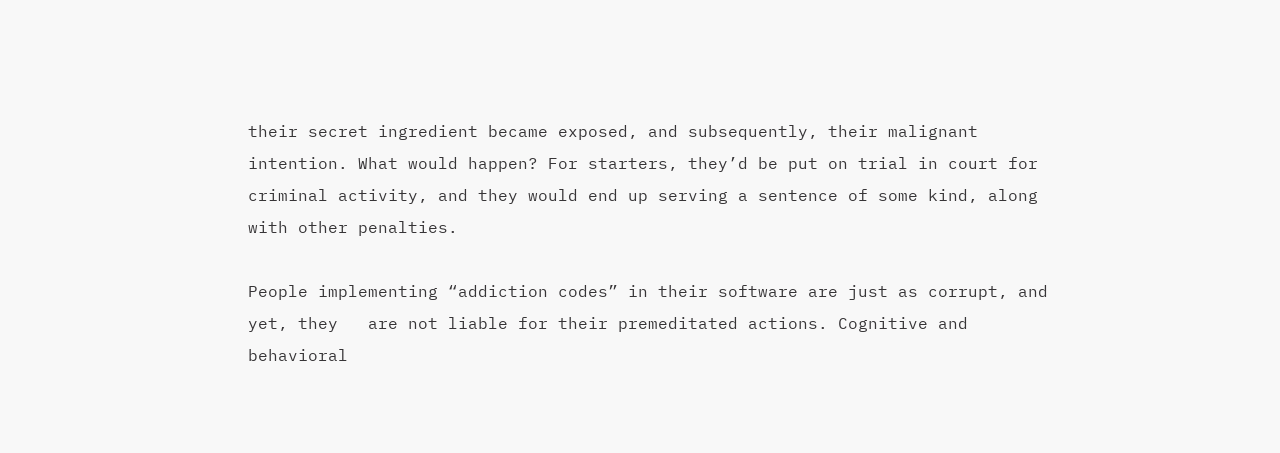their secret ingredient became exposed, and subsequently, their malignant intention. What would happen? For starters, they’d be put on trial in court for criminal activity, and they would end up serving a sentence of some kind, along with other penalties.

People implementing “addiction codes” in their software are just as corrupt, and yet, they   are not liable for their premeditated actions. Cognitive and behavioral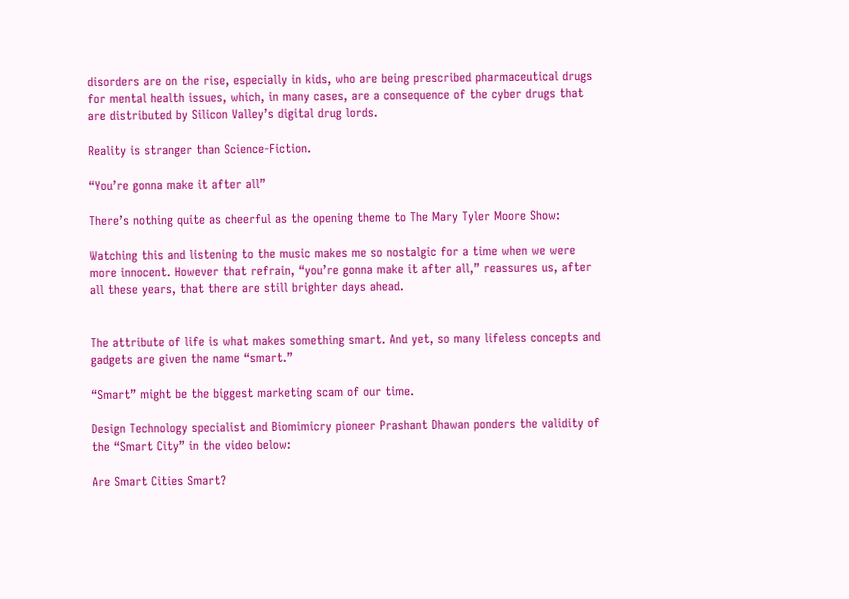disorders are on the rise, especially in kids, who are being prescribed pharmaceutical drugs for mental health issues, which, in many cases, are a consequence of the cyber drugs that are distributed by Silicon Valley’s digital drug lords.

Reality is stranger than Science-Fiction.

“You’re gonna make it after all”

There’s nothing quite as cheerful as the opening theme to The Mary Tyler Moore Show:

Watching this and listening to the music makes me so nostalgic for a time when we were more innocent. However that refrain, “you’re gonna make it after all,” reassures us, after all these years, that there are still brighter days ahead.


The attribute of life is what makes something smart. And yet, so many lifeless concepts and gadgets are given the name “smart.”

“Smart” might be the biggest marketing scam of our time.

Design Technology specialist and Biomimicry pioneer Prashant Dhawan ponders the validity of the “Smart City” in the video below:

Are Smart Cities Smart?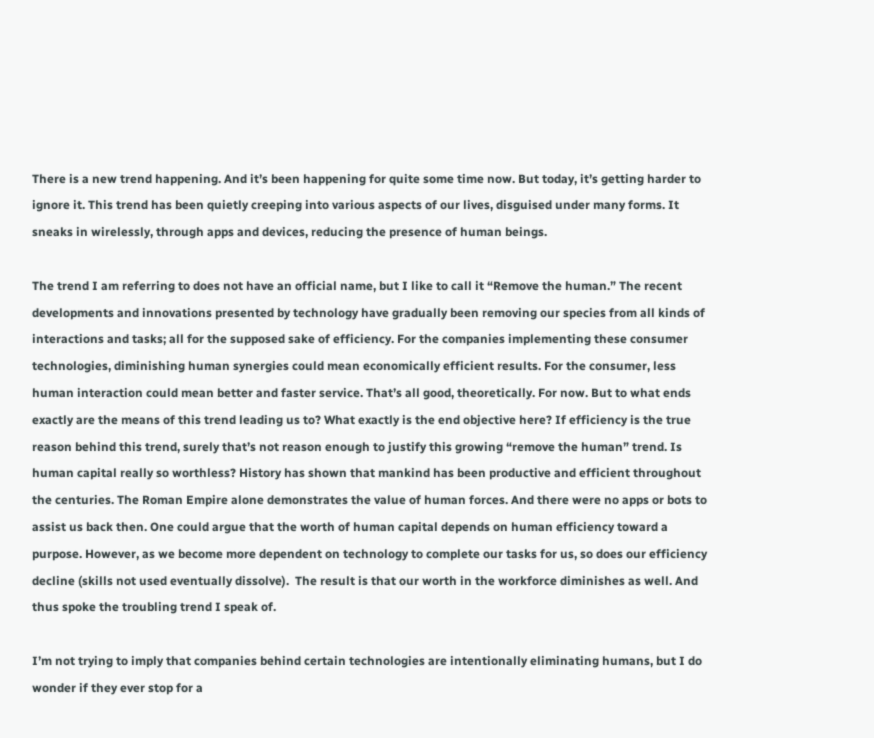There is a new trend happening. And it’s been happening for quite some time now. But today, it’s getting harder to ignore it. This trend has been quietly creeping into various aspects of our lives, disguised under many forms. It sneaks in wirelessly, through apps and devices, reducing the presence of human beings.

The trend I am referring to does not have an official name, but I like to call it “Remove the human.” The recent developments and innovations presented by technology have gradually been removing our species from all kinds of interactions and tasks; all for the supposed sake of efficiency. For the companies implementing these consumer technologies, diminishing human synergies could mean economically efficient results. For the consumer, less human interaction could mean better and faster service. That’s all good, theoretically. For now. But to what ends exactly are the means of this trend leading us to? What exactly is the end objective here? If efficiency is the true reason behind this trend, surely that’s not reason enough to justify this growing “remove the human” trend. Is human capital really so worthless? History has shown that mankind has been productive and efficient throughout the centuries. The Roman Empire alone demonstrates the value of human forces. And there were no apps or bots to assist us back then. One could argue that the worth of human capital depends on human efficiency toward a purpose. However, as we become more dependent on technology to complete our tasks for us, so does our efficiency decline (skills not used eventually dissolve).  The result is that our worth in the workforce diminishes as well. And thus spoke the troubling trend I speak of.

I’m not trying to imply that companies behind certain technologies are intentionally eliminating humans, but I do wonder if they ever stop for a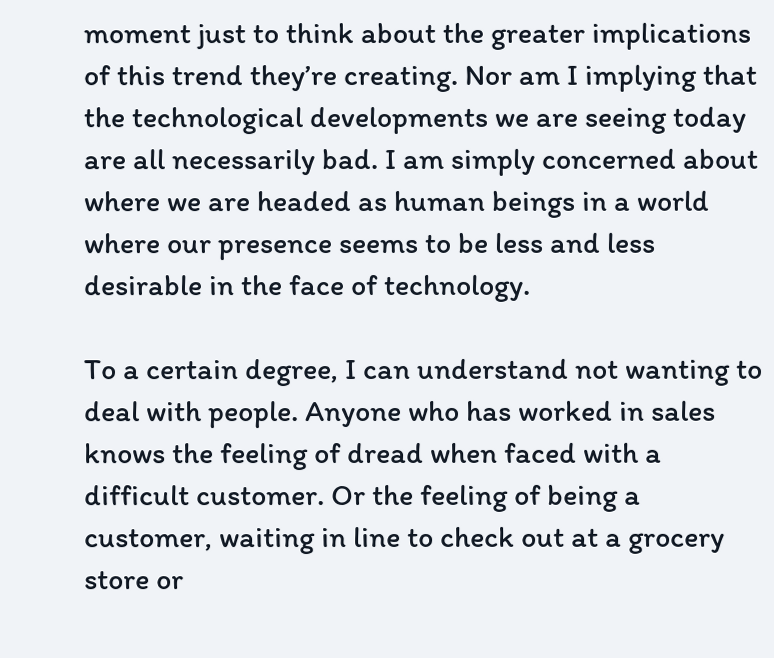moment just to think about the greater implications of this trend they’re creating. Nor am I implying that the technological developments we are seeing today are all necessarily bad. I am simply concerned about where we are headed as human beings in a world where our presence seems to be less and less desirable in the face of technology.

To a certain degree, I can understand not wanting to deal with people. Anyone who has worked in sales knows the feeling of dread when faced with a difficult customer. Or the feeling of being a customer, waiting in line to check out at a grocery store or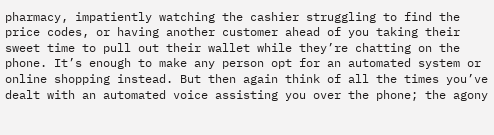pharmacy, impatiently watching the cashier struggling to find the price codes, or having another customer ahead of you taking their sweet time to pull out their wallet while they’re chatting on the phone. It’s enough to make any person opt for an automated system or online shopping instead. But then again think of all the times you’ve dealt with an automated voice assisting you over the phone; the agony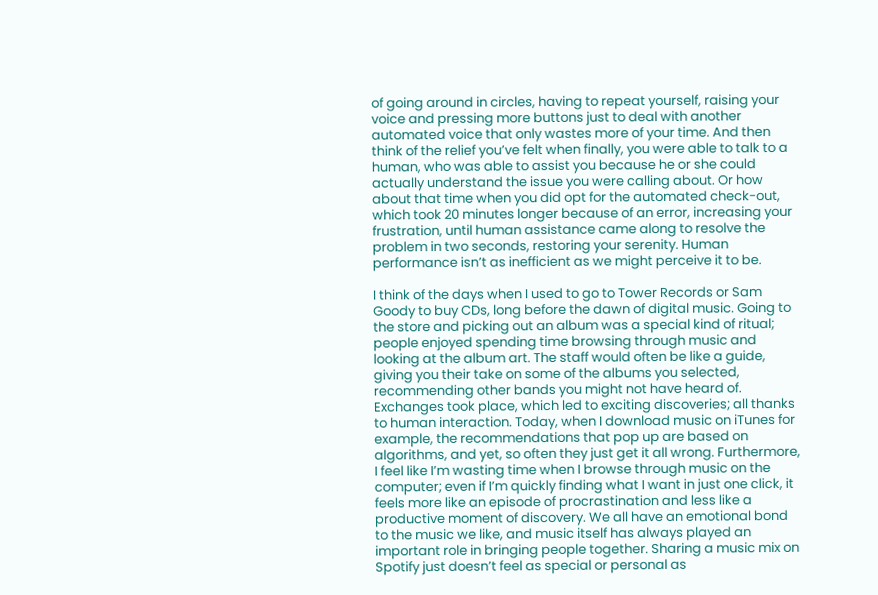of going around in circles, having to repeat yourself, raising your voice and pressing more buttons just to deal with another automated voice that only wastes more of your time. And then think of the relief you’ve felt when finally, you were able to talk to a human, who was able to assist you because he or she could actually understand the issue you were calling about. Or how about that time when you did opt for the automated check-out, which took 20 minutes longer because of an error, increasing your frustration, until human assistance came along to resolve the problem in two seconds, restoring your serenity. Human performance isn’t as inefficient as we might perceive it to be.

I think of the days when I used to go to Tower Records or Sam Goody to buy CDs, long before the dawn of digital music. Going to the store and picking out an album was a special kind of ritual; people enjoyed spending time browsing through music and looking at the album art. The staff would often be like a guide, giving you their take on some of the albums you selected, recommending other bands you might not have heard of. Exchanges took place, which led to exciting discoveries; all thanks to human interaction. Today, when I download music on iTunes for example, the recommendations that pop up are based on algorithms, and yet, so often they just get it all wrong. Furthermore, I feel like I’m wasting time when I browse through music on the computer; even if I’m quickly finding what I want in just one click, it feels more like an episode of procrastination and less like a productive moment of discovery. We all have an emotional bond to the music we like, and music itself has always played an important role in bringing people together. Sharing a music mix on Spotify just doesn’t feel as special or personal as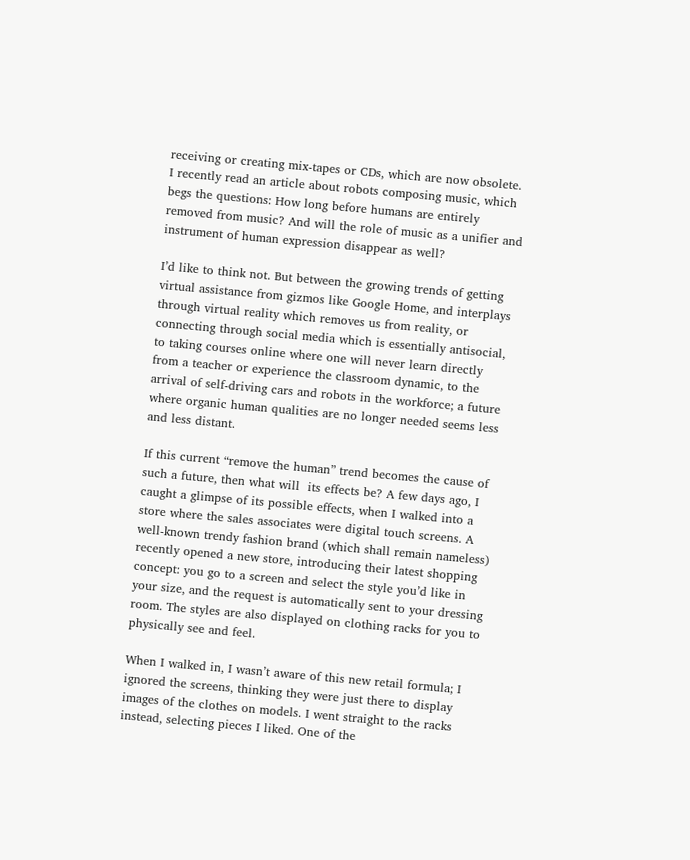receiving or creating mix-tapes or CDs, which are now obsolete. I recently read an article about robots composing music, which begs the questions: How long before humans are entirely removed from music? And will the role of music as a unifier and instrument of human expression disappear as well?

I’d like to think not. But between the growing trends of getting virtual assistance from gizmos like Google Home, and interplays through virtual reality which removes us from reality, or connecting through social media which is essentially antisocial, to taking courses online where one will never learn directly from a teacher or experience the classroom dynamic, to the arrival of self-driving cars and robots in the workforce; a future where organic human qualities are no longer needed seems less and less distant.

If this current “remove the human” trend becomes the cause of such a future, then what will  its effects be? A few days ago, I caught a glimpse of its possible effects, when I walked into a store where the sales associates were digital touch screens. A well-known trendy fashion brand (which shall remain nameless) recently opened a new store, introducing their latest shopping concept: you go to a screen and select the style you’d like in your size, and the request is automatically sent to your dressing room. The styles are also displayed on clothing racks for you to physically see and feel.

When I walked in, I wasn’t aware of this new retail formula; I ignored the screens, thinking they were just there to display images of the clothes on models. I went straight to the racks instead, selecting pieces I liked. One of the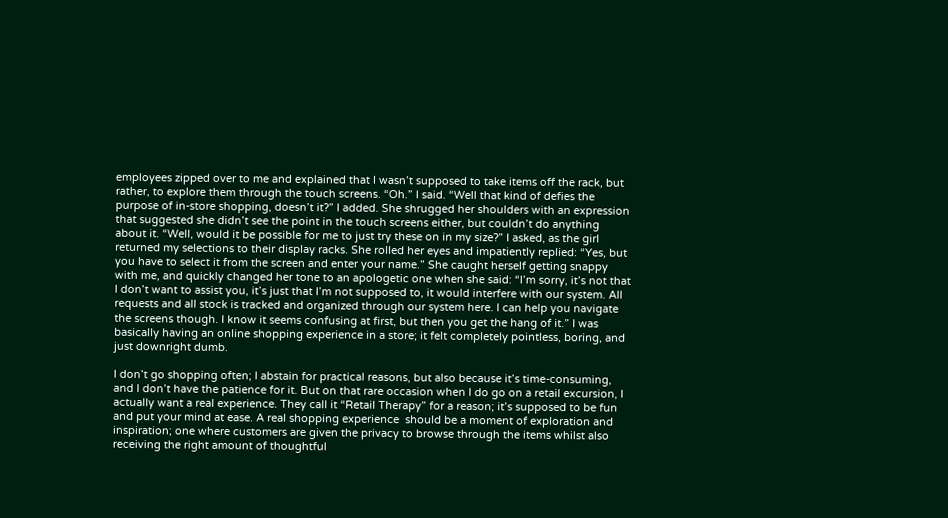employees zipped over to me and explained that I wasn’t supposed to take items off the rack, but rather, to explore them through the touch screens. “Oh.” I said. “Well that kind of defies the purpose of in-store shopping, doesn’t it?” I added. She shrugged her shoulders with an expression that suggested she didn’t see the point in the touch screens either, but couldn’t do anything about it. “Well, would it be possible for me to just try these on in my size?” I asked, as the girl returned my selections to their display racks. She rolled her eyes and impatiently replied: “Yes, but you have to select it from the screen and enter your name.” She caught herself getting snappy with me, and quickly changed her tone to an apologetic one when she said: “I’m sorry, it’s not that I don’t want to assist you, it’s just that I’m not supposed to, it would interfere with our system. All requests and all stock is tracked and organized through our system here. I can help you navigate the screens though. I know it seems confusing at first, but then you get the hang of it.” I was basically having an online shopping experience in a store; it felt completely pointless, boring, and just downright dumb.

I don’t go shopping often; I abstain for practical reasons, but also because it’s time-consuming, and I don’t have the patience for it. But on that rare occasion when I do go on a retail excursion, I actually want a real experience. They call it “Retail Therapy” for a reason; it’s supposed to be fun and put your mind at ease. A real shopping experience  should be a moment of exploration and inspiration; one where customers are given the privacy to browse through the items whilst also receiving the right amount of thoughtful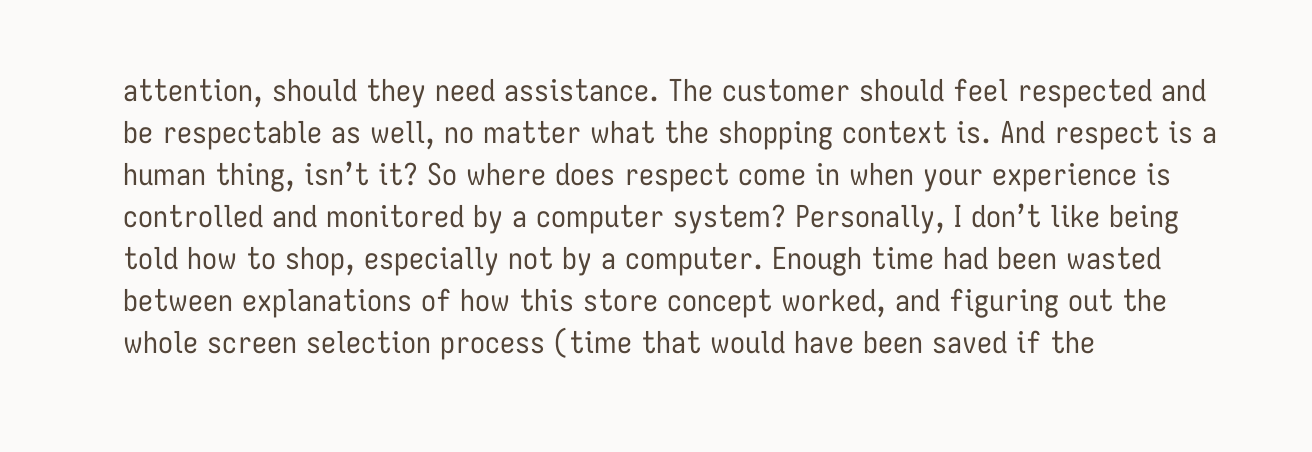attention, should they need assistance. The customer should feel respected and be respectable as well, no matter what the shopping context is. And respect is a human thing, isn’t it? So where does respect come in when your experience is controlled and monitored by a computer system? Personally, I don’t like being told how to shop, especially not by a computer. Enough time had been wasted between explanations of how this store concept worked, and figuring out the whole screen selection process (time that would have been saved if the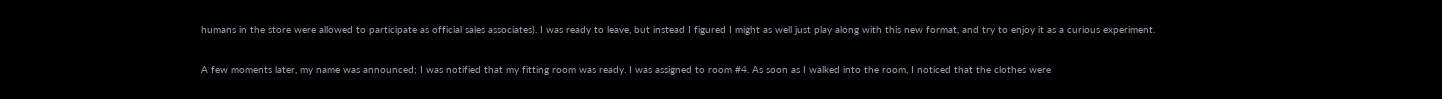humans in the store were allowed to participate as official sales associates). I was ready to leave, but instead I figured I might as well just play along with this new format, and try to enjoy it as a curious experiment.

A few moments later, my name was announced; I was notified that my fitting room was ready. I was assigned to room #4. As soon as I walked into the room, I noticed that the clothes were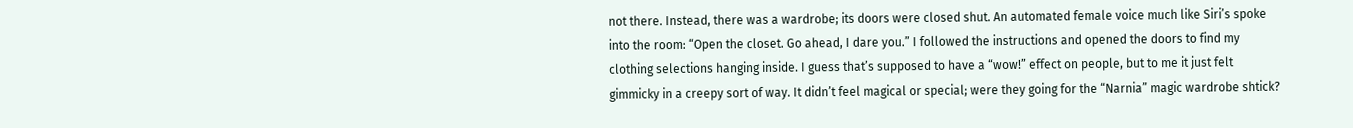not there. Instead, there was a wardrobe; its doors were closed shut. An automated female voice much like Siri’s spoke into the room: “Open the closet. Go ahead, I dare you.” I followed the instructions and opened the doors to find my clothing selections hanging inside. I guess that’s supposed to have a “wow!” effect on people, but to me it just felt gimmicky in a creepy sort of way. It didn’t feel magical or special; were they going for the “Narnia” magic wardrobe shtick?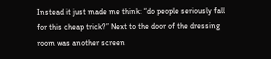Instead it just made me think: “do people seriously fall for this cheap trick?” Next to the door of the dressing room was another screen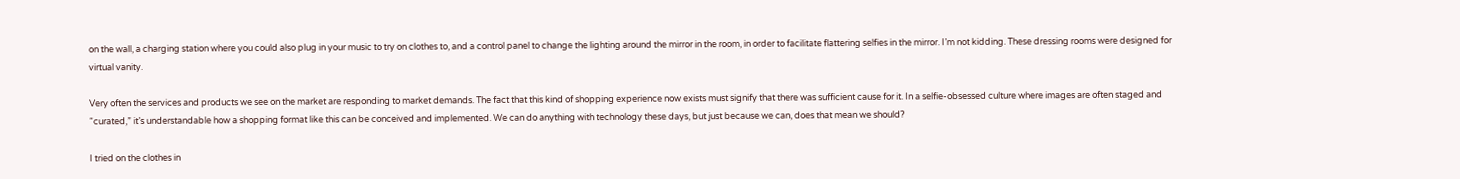on the wall, a charging station where you could also plug in your music to try on clothes to, and a control panel to change the lighting around the mirror in the room, in order to facilitate flattering selfies in the mirror. I’m not kidding. These dressing rooms were designed for virtual vanity.

Very often the services and products we see on the market are responding to market demands. The fact that this kind of shopping experience now exists must signify that there was sufficient cause for it. In a selfie-obsessed culture where images are often staged and “curated,” it’s understandable how a shopping format like this can be conceived and implemented. We can do anything with technology these days, but just because we can, does that mean we should?

I tried on the clothes in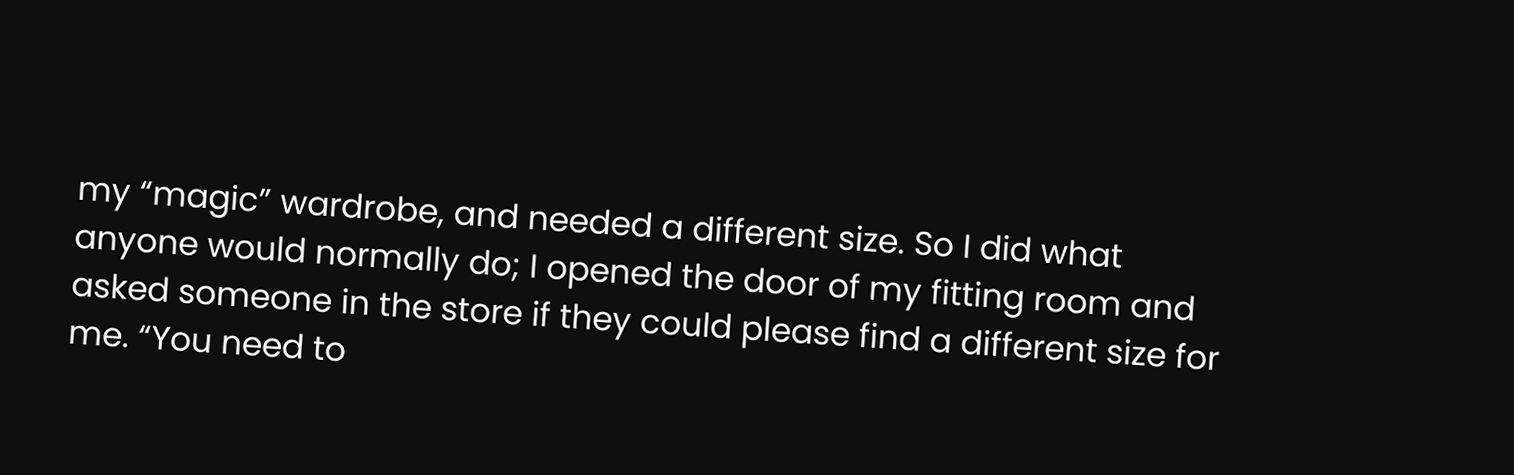my “magic” wardrobe, and needed a different size. So I did what anyone would normally do; I opened the door of my fitting room and asked someone in the store if they could please find a different size for me. “You need to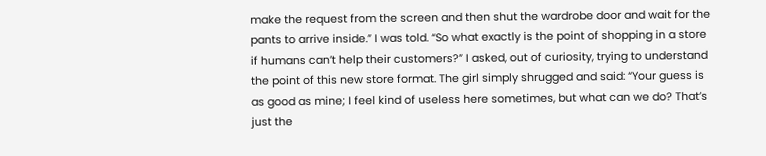make the request from the screen and then shut the wardrobe door and wait for the pants to arrive inside.” I was told. “So what exactly is the point of shopping in a store if humans can’t help their customers?” I asked, out of curiosity, trying to understand the point of this new store format. The girl simply shrugged and said: “Your guess is as good as mine; I feel kind of useless here sometimes, but what can we do? That’s just the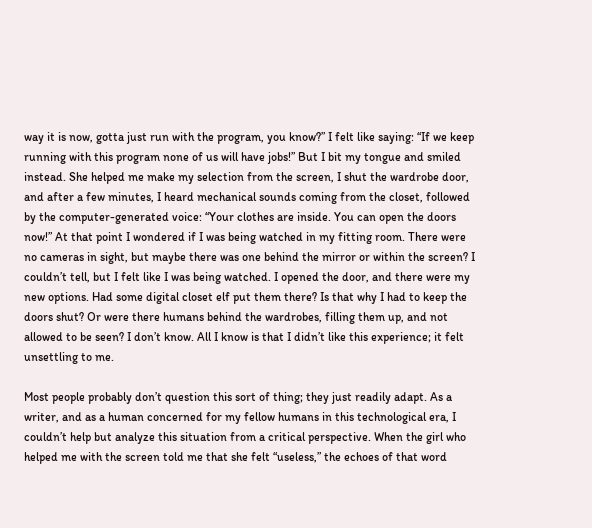way it is now, gotta just run with the program, you know?” I felt like saying: “If we keep running with this program none of us will have jobs!” But I bit my tongue and smiled instead. She helped me make my selection from the screen, I shut the wardrobe door, and after a few minutes, I heard mechanical sounds coming from the closet, followed by the computer-generated voice: “Your clothes are inside. You can open the doors now!” At that point I wondered if I was being watched in my fitting room. There were no cameras in sight, but maybe there was one behind the mirror or within the screen? I couldn’t tell, but I felt like I was being watched. I opened the door, and there were my new options. Had some digital closet elf put them there? Is that why I had to keep the doors shut? Or were there humans behind the wardrobes, filling them up, and not allowed to be seen? I don’t know. All I know is that I didn’t like this experience; it felt unsettling to me.

Most people probably don’t question this sort of thing; they just readily adapt. As a writer, and as a human concerned for my fellow humans in this technological era, I couldn’t help but analyze this situation from a critical perspective. When the girl who helped me with the screen told me that she felt “useless,” the echoes of that word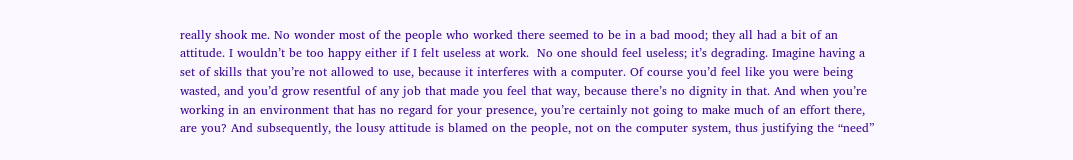really shook me. No wonder most of the people who worked there seemed to be in a bad mood; they all had a bit of an attitude. I wouldn’t be too happy either if I felt useless at work.  No one should feel useless; it’s degrading. Imagine having a set of skills that you’re not allowed to use, because it interferes with a computer. Of course you’d feel like you were being wasted, and you’d grow resentful of any job that made you feel that way, because there’s no dignity in that. And when you’re working in an environment that has no regard for your presence, you’re certainly not going to make much of an effort there, are you? And subsequently, the lousy attitude is blamed on the people, not on the computer system, thus justifying the “need”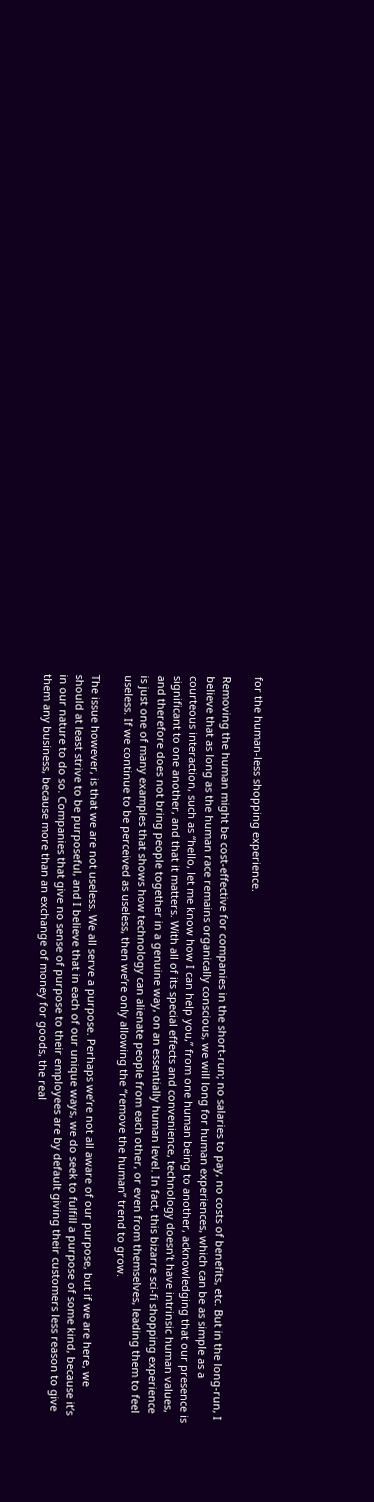for the human-less shopping experience.

Removing the human might be cost-effective for companies in the short-run; no salaries to pay, no costs of benefits, etc. But in the long-run, I believe that as long as the human race remains organically conscious, we will long for human experiences, which can be as simple as a courteous interaction, such as “hello, let me know how I can help you,” from one human being to another, acknowledging that our presence is significant to one another, and that it matters. With all of its special effects and convenience, technology doesn’t have intrinsic human values, and therefore does not bring people together in a genuine way, on an essentially human level. In fact, this bizarre sci-fi shopping experience is just one of many examples that shows how technology can alienate people from each other, or even from themselves, leading them to feel useless. If we continue to be perceived as useless, then we’re only allowing the “remove the human” trend to grow.

The issue however, is that we are not useless. We all serve a purpose. Perhaps we’re not all aware of our purpose, but if we are here, we should at least strive to be purposeful, and I believe that in each of our unique ways, we do seek to fulfill a purpose of some kind, because it’s in our nature to do so. Companies that give no sense of purpose to their employees are by default giving their customers less reason to give them any business, because more than an exchange of money for goods, the real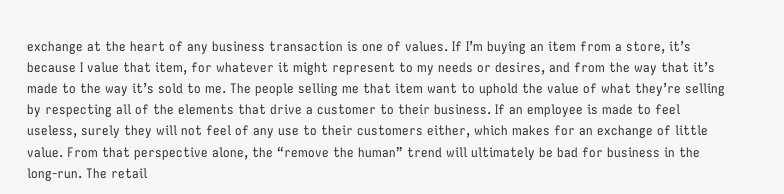exchange at the heart of any business transaction is one of values. If I’m buying an item from a store, it’s because I value that item, for whatever it might represent to my needs or desires, and from the way that it’s made to the way it’s sold to me. The people selling me that item want to uphold the value of what they’re selling by respecting all of the elements that drive a customer to their business. If an employee is made to feel useless, surely they will not feel of any use to their customers either, which makes for an exchange of little value. From that perspective alone, the “remove the human” trend will ultimately be bad for business in the long-run. The retail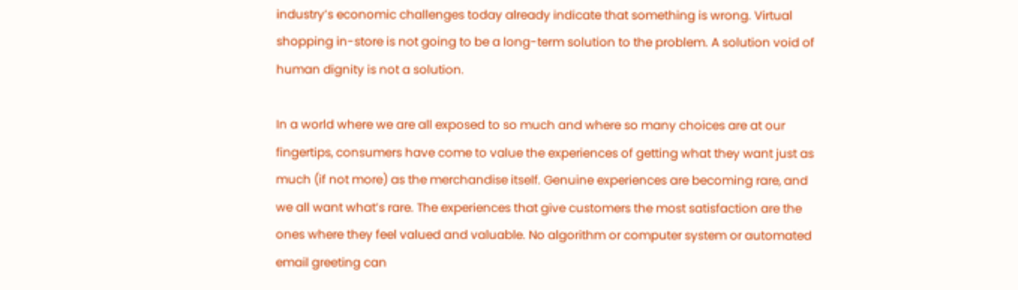industry’s economic challenges today already indicate that something is wrong. Virtual shopping in-store is not going to be a long-term solution to the problem. A solution void of human dignity is not a solution.

In a world where we are all exposed to so much and where so many choices are at our fingertips, consumers have come to value the experiences of getting what they want just as much (if not more) as the merchandise itself. Genuine experiences are becoming rare, and we all want what’s rare. The experiences that give customers the most satisfaction are the ones where they feel valued and valuable. No algorithm or computer system or automated email greeting can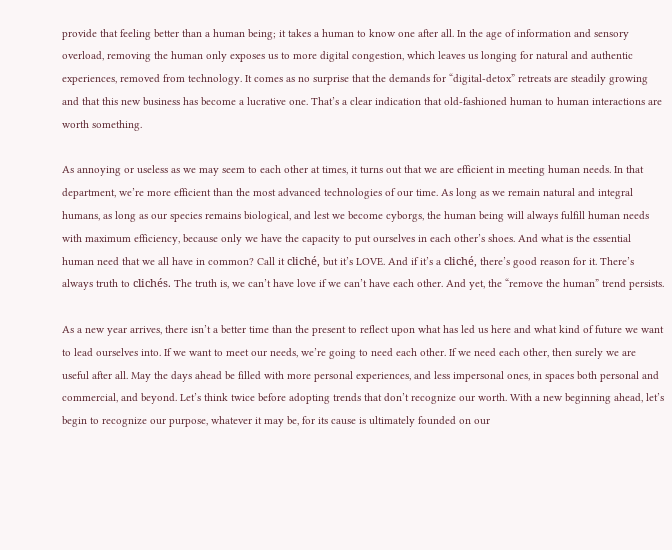provide that feeling better than a human being; it takes a human to know one after all. In the age of information and sensory overload, removing the human only exposes us to more digital congestion, which leaves us longing for natural and authentic experiences, removed from technology. It comes as no surprise that the demands for “digital-detox” retreats are steadily growing and that this new business has become a lucrative one. That’s a clear indication that old-fashioned human to human interactions are worth something.

As annoying or useless as we may seem to each other at times, it turns out that we are efficient in meeting human needs. In that department, we’re more efficient than the most advanced technologies of our time. As long as we remain natural and integral humans, as long as our species remains biological, and lest we become cyborgs, the human being will always fulfill human needs with maximum efficiency, because only we have the capacity to put ourselves in each other’s shoes. And what is the essential human need that we all have in common? Call it cliché, but it’s LOVE. And if it’s a cliché, there’s good reason for it. There’s always truth to clichés. The truth is, we can’t have love if we can’t have each other. And yet, the “remove the human” trend persists.

As a new year arrives, there isn’t a better time than the present to reflect upon what has led us here and what kind of future we want to lead ourselves into. If we want to meet our needs, we’re going to need each other. If we need each other, then surely we are useful after all. May the days ahead be filled with more personal experiences, and less impersonal ones, in spaces both personal and commercial, and beyond. Let’s think twice before adopting trends that don’t recognize our worth. With a new beginning ahead, let’s begin to recognize our purpose, whatever it may be, for its cause is ultimately founded on our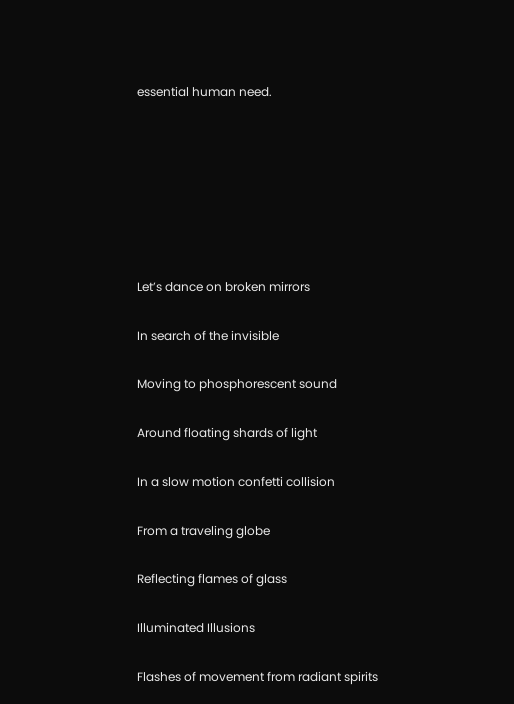essential human need.







Let’s dance on broken mirrors

In search of the invisible

Moving to phosphorescent sound

Around floating shards of light

In a slow motion confetti collision

From a traveling globe

Reflecting flames of glass

Illuminated Illusions

Flashes of movement from radiant spirits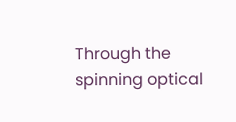Through the spinning optical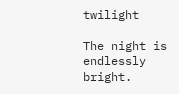twilight

The night is endlessly bright.